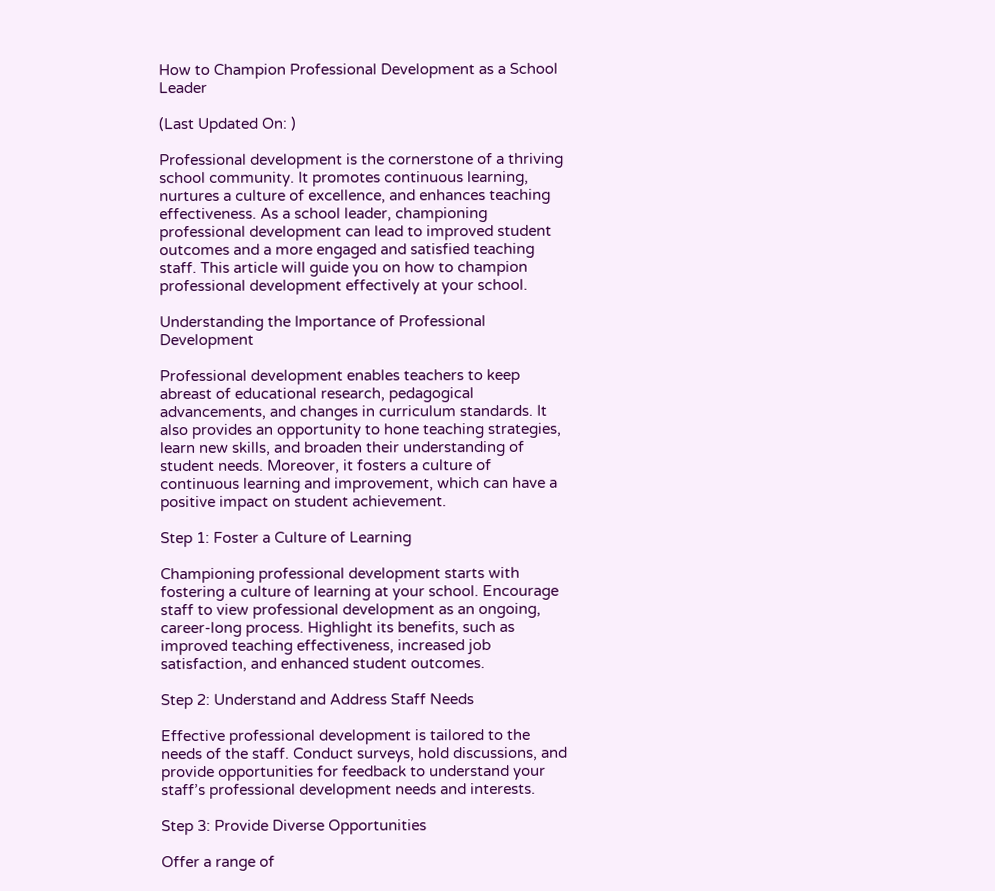How to Champion Professional Development as a School Leader

(Last Updated On: )

Professional development is the cornerstone of a thriving school community. It promotes continuous learning, nurtures a culture of excellence, and enhances teaching effectiveness. As a school leader, championing professional development can lead to improved student outcomes and a more engaged and satisfied teaching staff. This article will guide you on how to champion professional development effectively at your school.

Understanding the Importance of Professional Development

Professional development enables teachers to keep abreast of educational research, pedagogical advancements, and changes in curriculum standards. It also provides an opportunity to hone teaching strategies, learn new skills, and broaden their understanding of student needs. Moreover, it fosters a culture of continuous learning and improvement, which can have a positive impact on student achievement.

Step 1: Foster a Culture of Learning

Championing professional development starts with fostering a culture of learning at your school. Encourage staff to view professional development as an ongoing, career-long process. Highlight its benefits, such as improved teaching effectiveness, increased job satisfaction, and enhanced student outcomes.

Step 2: Understand and Address Staff Needs

Effective professional development is tailored to the needs of the staff. Conduct surveys, hold discussions, and provide opportunities for feedback to understand your staff’s professional development needs and interests.

Step 3: Provide Diverse Opportunities

Offer a range of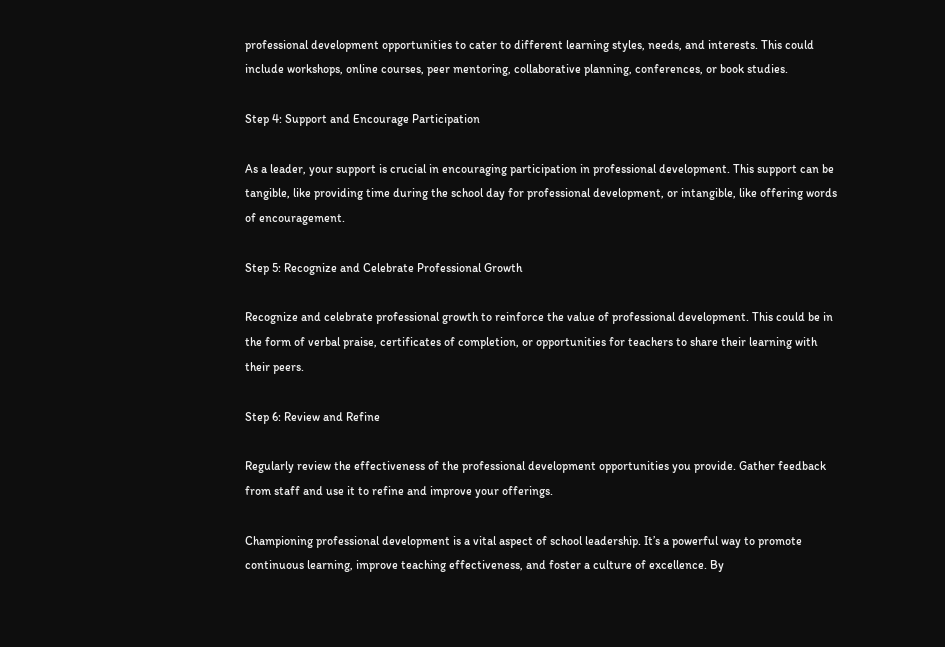professional development opportunities to cater to different learning styles, needs, and interests. This could include workshops, online courses, peer mentoring, collaborative planning, conferences, or book studies.

Step 4: Support and Encourage Participation

As a leader, your support is crucial in encouraging participation in professional development. This support can be tangible, like providing time during the school day for professional development, or intangible, like offering words of encouragement.

Step 5: Recognize and Celebrate Professional Growth

Recognize and celebrate professional growth to reinforce the value of professional development. This could be in the form of verbal praise, certificates of completion, or opportunities for teachers to share their learning with their peers.

Step 6: Review and Refine

Regularly review the effectiveness of the professional development opportunities you provide. Gather feedback from staff and use it to refine and improve your offerings.

Championing professional development is a vital aspect of school leadership. It’s a powerful way to promote continuous learning, improve teaching effectiveness, and foster a culture of excellence. By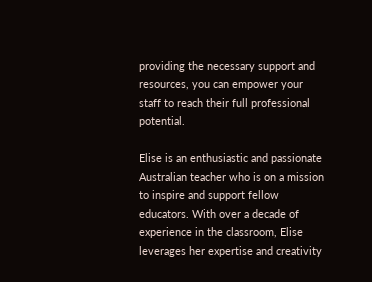providing the necessary support and resources, you can empower your staff to reach their full professional potential.

Elise is an enthusiastic and passionate Australian teacher who is on a mission to inspire and support fellow educators. With over a decade of experience in the classroom, Elise leverages her expertise and creativity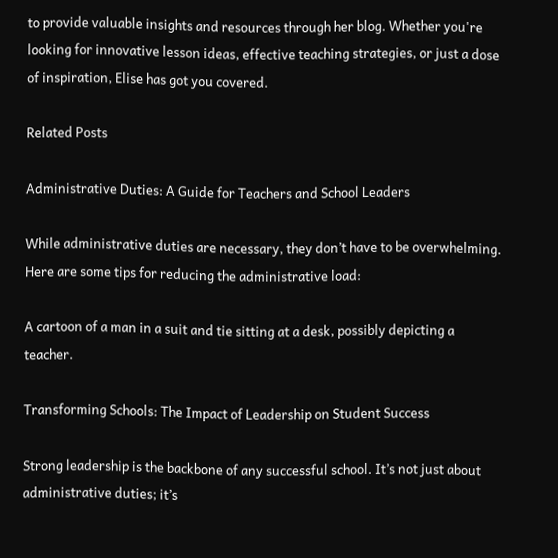to provide valuable insights and resources through her blog. Whether you're looking for innovative lesson ideas, effective teaching strategies, or just a dose of inspiration, Elise has got you covered.

Related Posts

Administrative Duties: A Guide for Teachers and School Leaders

While administrative duties are necessary, they don’t have to be overwhelming. Here are some tips for reducing the administrative load:

A cartoon of a man in a suit and tie sitting at a desk, possibly depicting a teacher.

Transforming Schools: The Impact of Leadership on Student Success

Strong leadership is the backbone of any successful school. It’s not just about administrative duties; it’s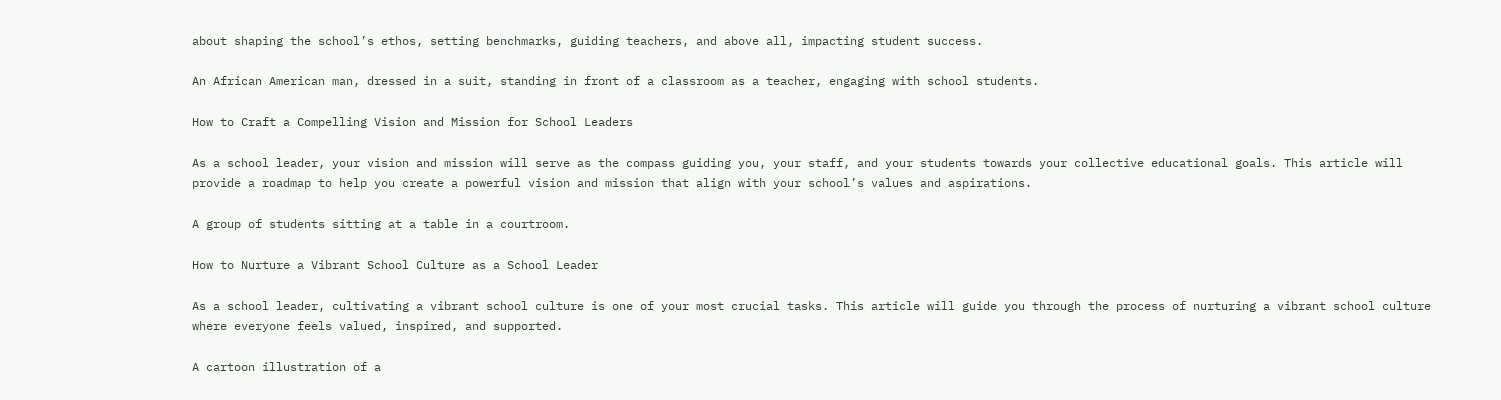about shaping the school’s ethos, setting benchmarks, guiding teachers, and above all, impacting student success.

An African American man, dressed in a suit, standing in front of a classroom as a teacher, engaging with school students.

How to Craft a Compelling Vision and Mission for School Leaders

As a school leader, your vision and mission will serve as the compass guiding you, your staff, and your students towards your collective educational goals. This article will provide a roadmap to help you create a powerful vision and mission that align with your school’s values and aspirations.

A group of students sitting at a table in a courtroom.

How to Nurture a Vibrant School Culture as a School Leader

As a school leader, cultivating a vibrant school culture is one of your most crucial tasks. This article will guide you through the process of nurturing a vibrant school culture where everyone feels valued, inspired, and supported.

A cartoon illustration of a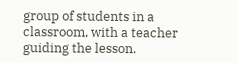group of students in a classroom, with a teacher guiding the lesson.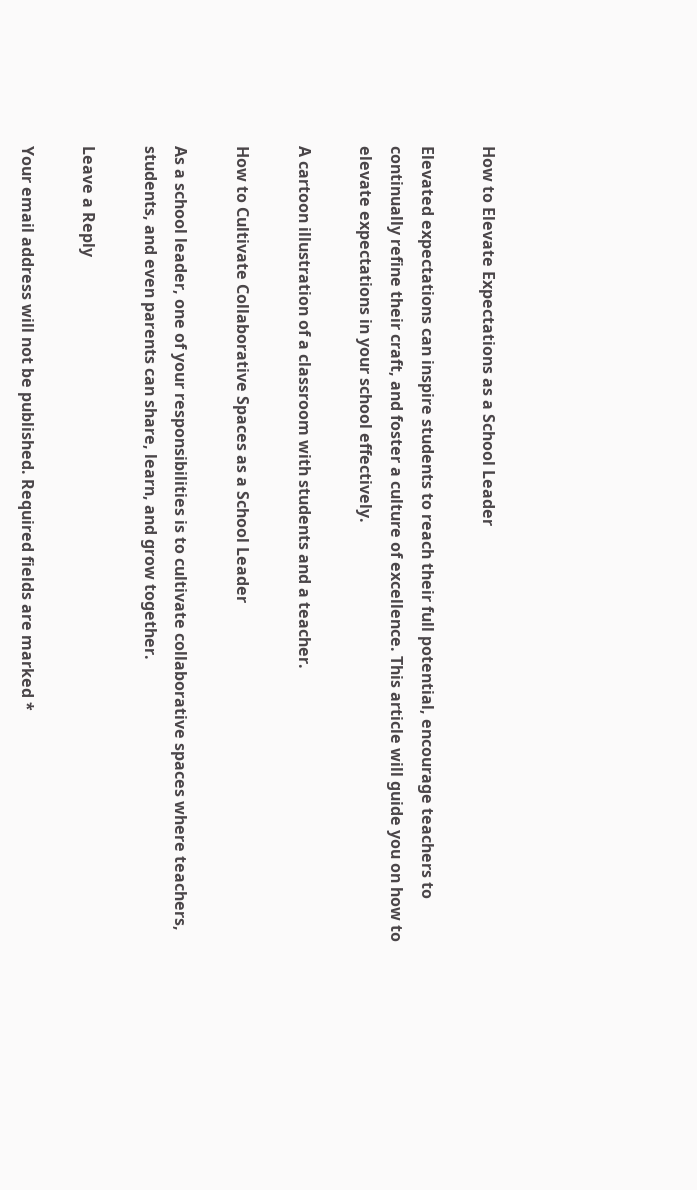How to Elevate Expectations as a School Leader

Elevated expectations can inspire students to reach their full potential, encourage teachers to continually refine their craft, and foster a culture of excellence. This article will guide you on how to elevate expectations in your school effectively.

A cartoon illustration of a classroom with students and a teacher.

How to Cultivate Collaborative Spaces as a School Leader

As a school leader, one of your responsibilities is to cultivate collaborative spaces where teachers, students, and even parents can share, learn, and grow together.

Leave a Reply

Your email address will not be published. Required fields are marked *